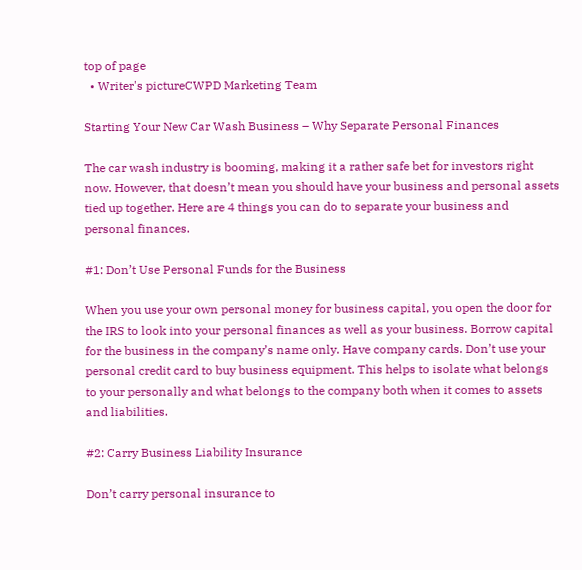top of page
  • Writer's pictureCWPD Marketing Team

Starting Your New Car Wash Business – Why Separate Personal Finances

The car wash industry is booming, making it a rather safe bet for investors right now. However, that doesn’t mean you should have your business and personal assets tied up together. Here are 4 things you can do to separate your business and personal finances.

#1: Don’t Use Personal Funds for the Business

When you use your own personal money for business capital, you open the door for the IRS to look into your personal finances as well as your business. Borrow capital for the business in the company’s name only. Have company cards. Don’t use your personal credit card to buy business equipment. This helps to isolate what belongs to your personally and what belongs to the company both when it comes to assets and liabilities.

#2: Carry Business Liability Insurance

Don’t carry personal insurance to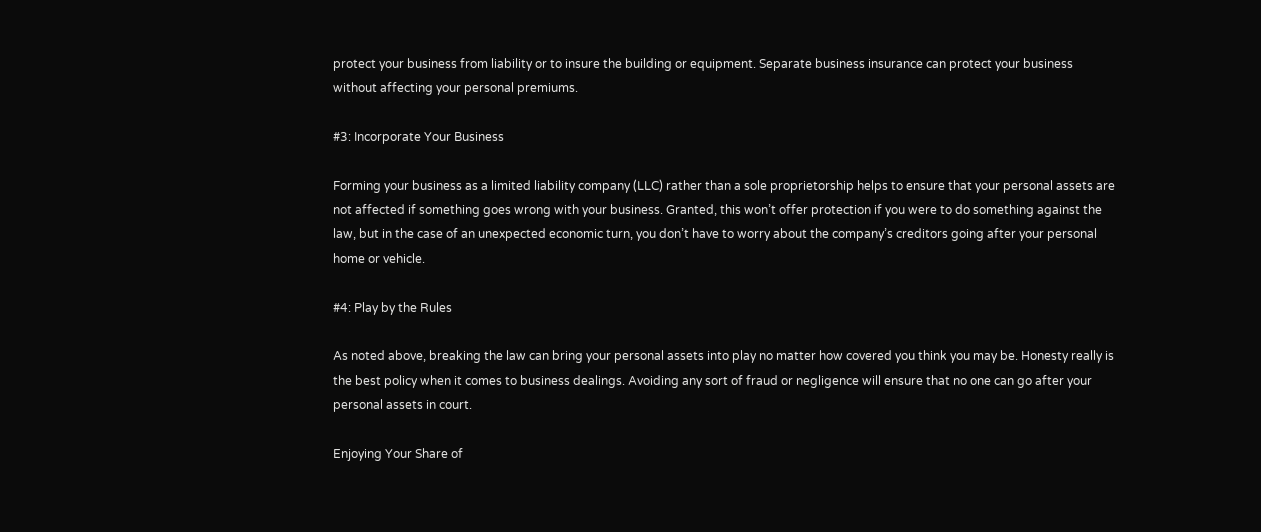protect your business from liability or to insure the building or equipment. Separate business insurance can protect your business without affecting your personal premiums.

#3: Incorporate Your Business

Forming your business as a limited liability company (LLC) rather than a sole proprietorship helps to ensure that your personal assets are not affected if something goes wrong with your business. Granted, this won’t offer protection if you were to do something against the law, but in the case of an unexpected economic turn, you don’t have to worry about the company’s creditors going after your personal home or vehicle.

#4: Play by the Rules

As noted above, breaking the law can bring your personal assets into play no matter how covered you think you may be. Honesty really is the best policy when it comes to business dealings. Avoiding any sort of fraud or negligence will ensure that no one can go after your personal assets in court.

Enjoying Your Share of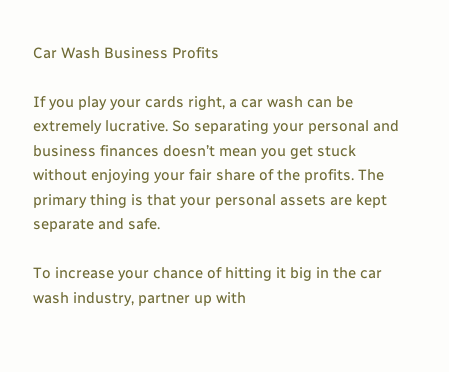Car Wash Business Profits

If you play your cards right, a car wash can be extremely lucrative. So separating your personal and business finances doesn’t mean you get stuck without enjoying your fair share of the profits. The primary thing is that your personal assets are kept separate and safe.

To increase your chance of hitting it big in the car wash industry, partner up with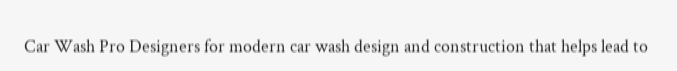Car Wash Pro Designers for modern car wash design and construction that helps lead to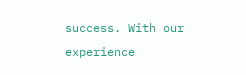success. With our experience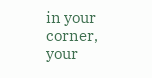in your corner, your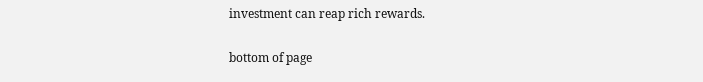investment can reap rich rewards.

bottom of page